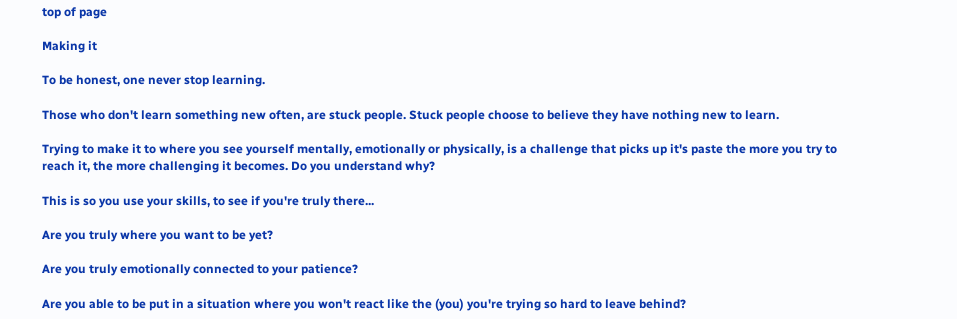top of page

Making it

To be honest, one never stop learning.

Those who don't learn something new often, are stuck people. Stuck people choose to believe they have nothing new to learn.

Trying to make it to where you see yourself mentally, emotionally or physically, is a challenge that picks up it's paste the more you try to reach it, the more challenging it becomes. Do you understand why?

This is so you use your skills, to see if you're truly there...

Are you truly where you want to be yet?

Are you truly emotionally connected to your patience?

Are you able to be put in a situation where you won't react like the (you) you're trying so hard to leave behind?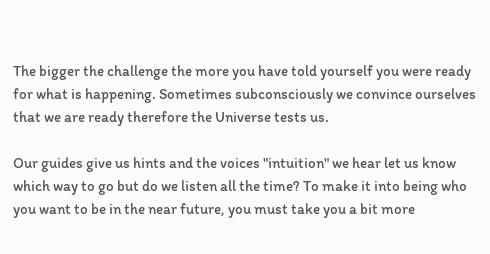The bigger the challenge the more you have told yourself you were ready for what is happening. Sometimes subconsciously we convince ourselves that we are ready therefore the Universe tests us.

Our guides give us hints and the voices "intuition" we hear let us know which way to go but do we listen all the time? To make it into being who you want to be in the near future, you must take you a bit more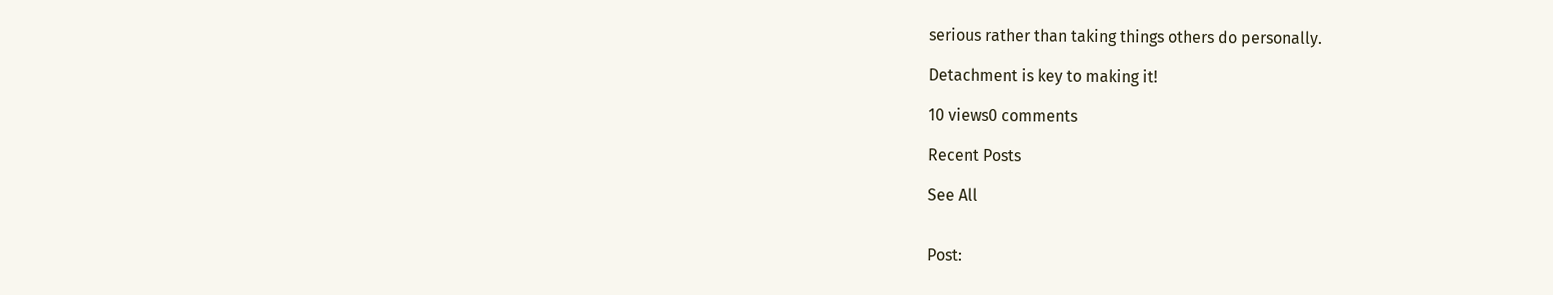serious rather than taking things others do personally.

Detachment is key to making it!

10 views0 comments

Recent Posts

See All


Post: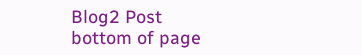Blog2 Post
bottom of page